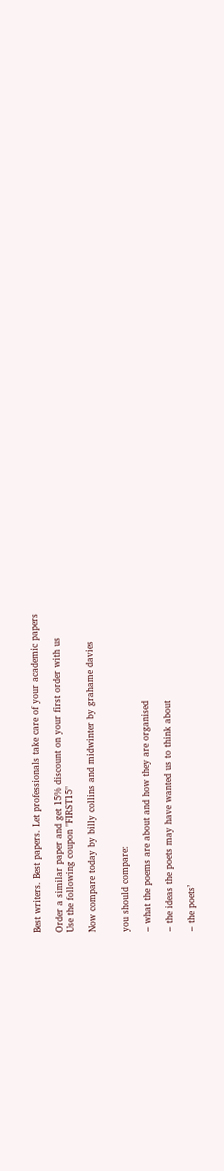Best writers. Best papers. Let professionals take care of your academic papers

Order a similar paper and get 15% discount on your first order with us
Use the following coupon "FIRST15"

Now compare today by billy collins and midwinter by grahame davies


you should compare:

– what the poems are about and how they are organised

– the ideas the poets may have wanted us to think about

– the poets’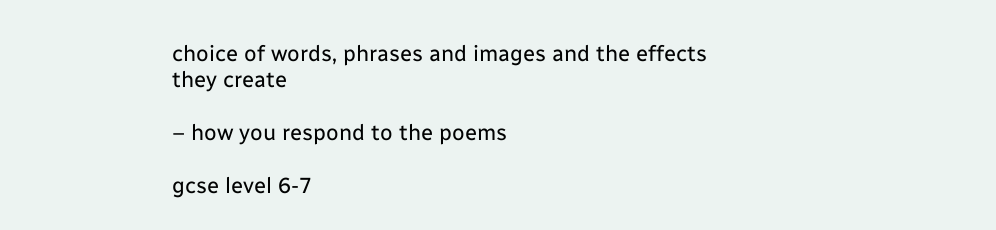choice of words, phrases and images and the effects they create

– how you respond to the poems

gcse level 6-7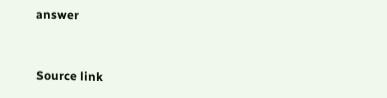answer


Source link